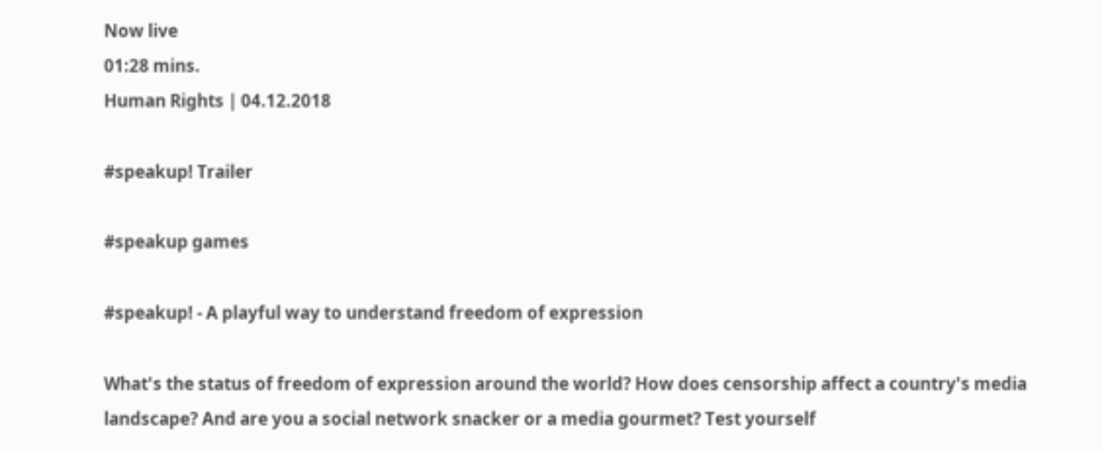Now live
01:28 mins.
Human Rights | 04.12.2018

#speakup! Trailer

#speakup games

#speakup! - A playful way to understand freedom of expression

What's the status of freedom of expression around the world? How does censorship affect a country's media landscape? And are you a social network snacker or a media gourmet? Test yourself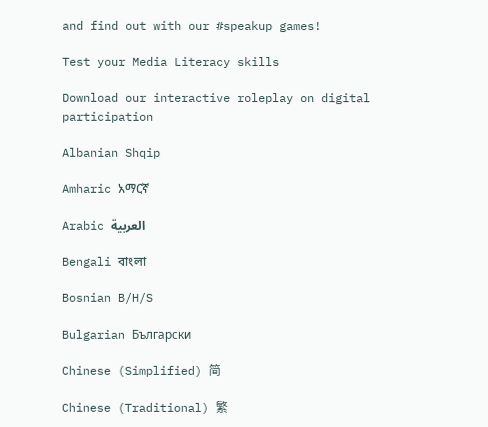and find out with our #speakup games!

Test your Media Literacy skills

Download our interactive roleplay on digital participation

Albanian Shqip

Amharic አማርኛ

Arabic العربية

Bengali বাংলা

Bosnian B/H/S

Bulgarian Български

Chinese (Simplified) 简

Chinese (Traditional) 繁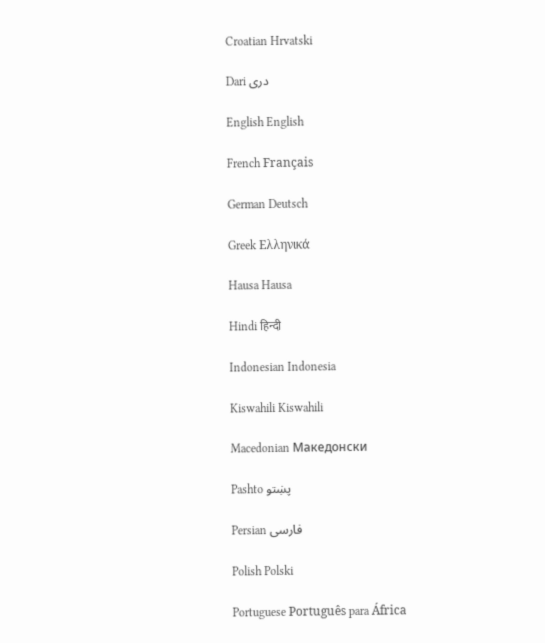Croatian Hrvatski

Dari دری

English English

French Français

German Deutsch

Greek Ελληνικά

Hausa Hausa

Hindi हिन्दी

Indonesian Indonesia

Kiswahili Kiswahili

Macedonian Македонски

Pashto پښتو

Persian فارسی

Polish Polski

Portuguese Português para África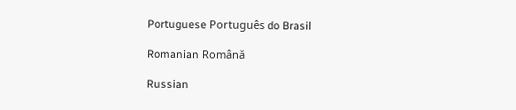Portuguese Português do Brasil

Romanian Română

Russian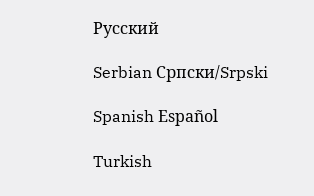Русский

Serbian Српски/Srpski

Spanish Español

Turkish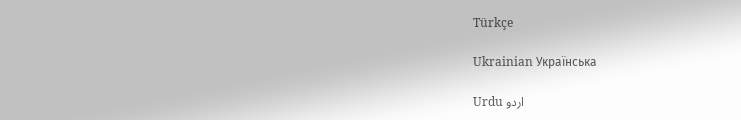Türkçe

Ukrainian Українська

Urdu اردو